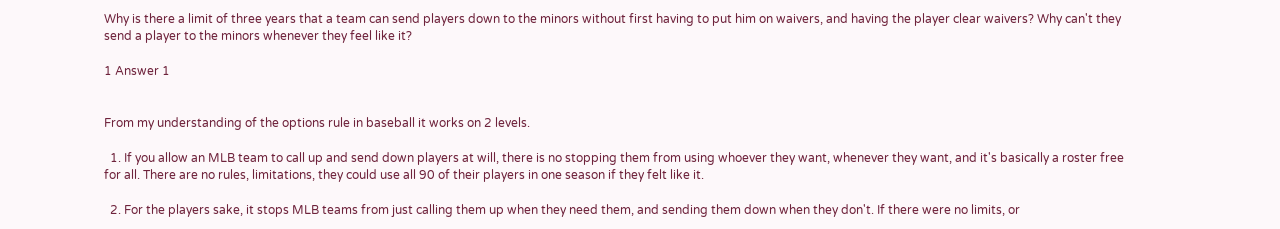Why is there a limit of three years that a team can send players down to the minors without first having to put him on waivers, and having the player clear waivers? Why can't they send a player to the minors whenever they feel like it?

1 Answer 1


From my understanding of the options rule in baseball it works on 2 levels.

  1. If you allow an MLB team to call up and send down players at will, there is no stopping them from using whoever they want, whenever they want, and it's basically a roster free for all. There are no rules, limitations, they could use all 90 of their players in one season if they felt like it.

  2. For the players sake, it stops MLB teams from just calling them up when they need them, and sending them down when they don't. If there were no limits, or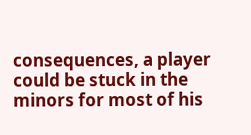consequences, a player could be stuck in the minors for most of his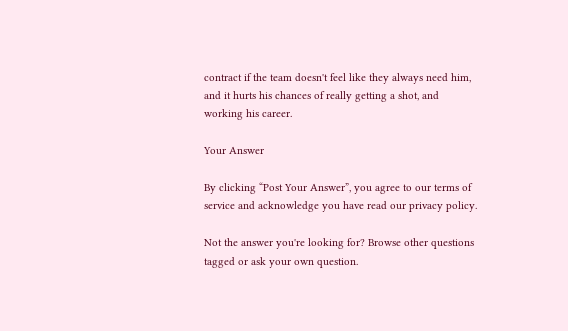contract if the team doesn't feel like they always need him, and it hurts his chances of really getting a shot, and working his career.

Your Answer

By clicking “Post Your Answer”, you agree to our terms of service and acknowledge you have read our privacy policy.

Not the answer you're looking for? Browse other questions tagged or ask your own question.